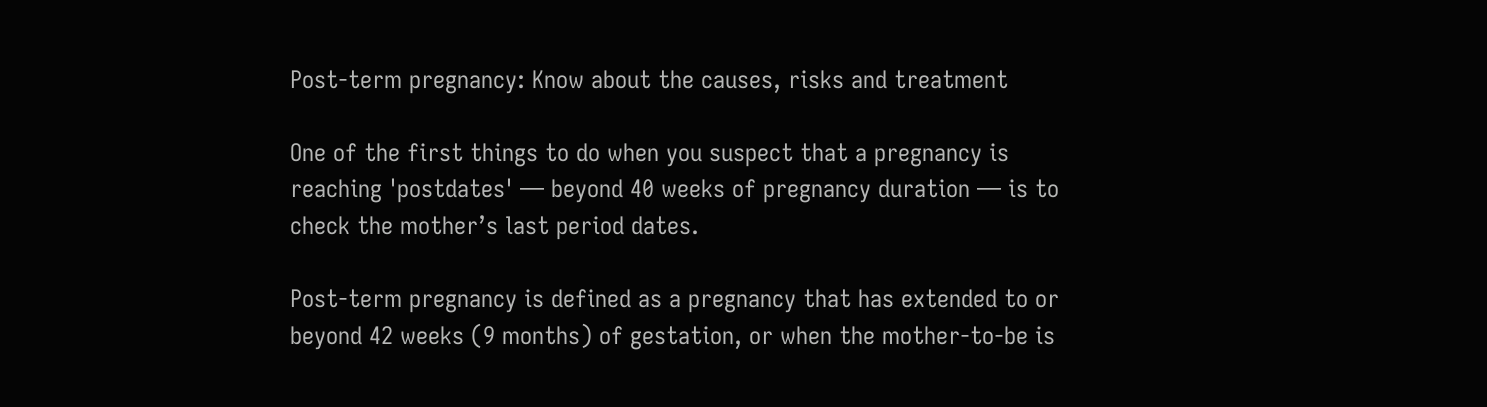Post-term pregnancy: Know about the causes, risks and treatment

One of the first things to do when you suspect that a pregnancy is reaching 'postdates' — beyond 40 weeks of pregnancy duration — is to check the mother’s last period dates.

Post-term pregnancy is defined as a pregnancy that has extended to or beyond 42 weeks (9 months) of gestation, or when the mother-to-be is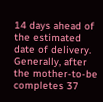14 days ahead of the estimated date of delivery. Generally, after the mother-to-be completes 37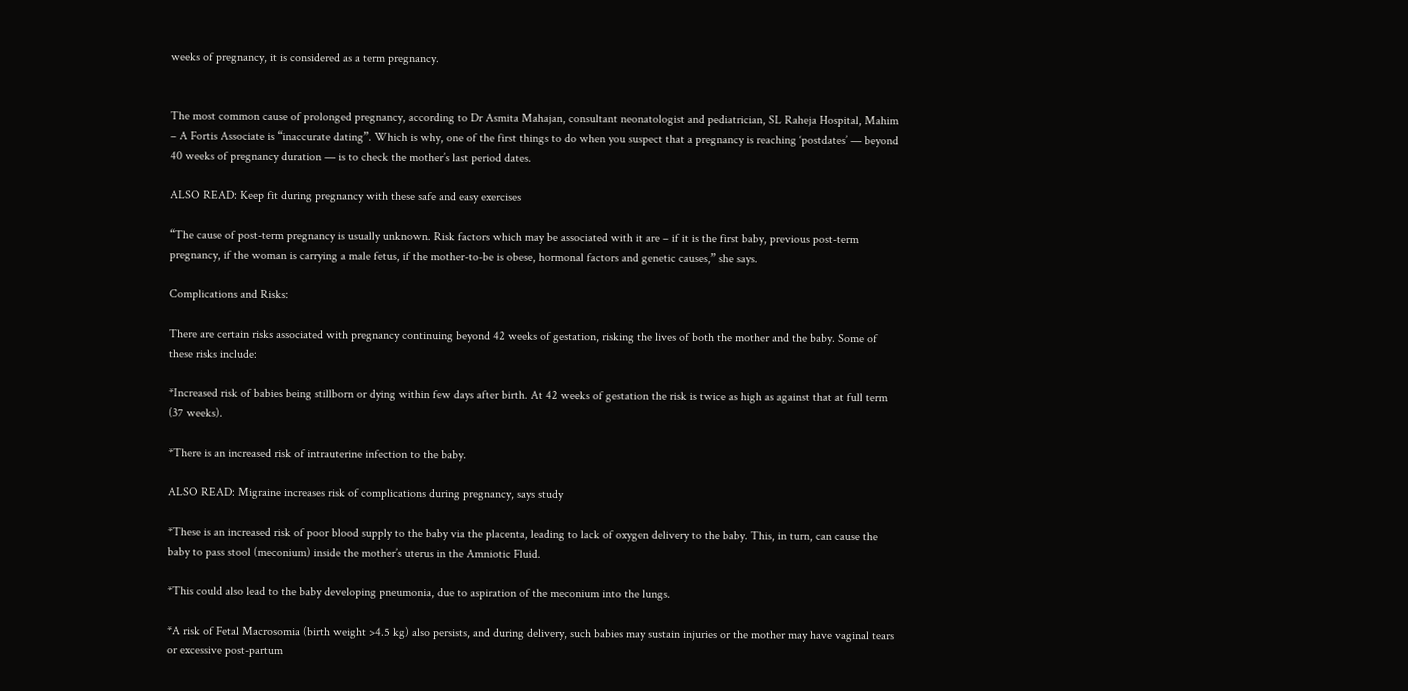weeks of pregnancy, it is considered as a term pregnancy.


The most common cause of prolonged pregnancy, according to Dr Asmita Mahajan, consultant neonatologist and pediatrician, SL Raheja Hospital, Mahim – A Fortis Associate is “inaccurate dating”. Which is why, one of the first things to do when you suspect that a pregnancy is reaching ‘postdates’ — beyond 40 weeks of pregnancy duration — is to check the mother’s last period dates.

ALSO READ: Keep fit during pregnancy with these safe and easy exercises

“The cause of post-term pregnancy is usually unknown. Risk factors which may be associated with it are – if it is the first baby, previous post-term pregnancy, if the woman is carrying a male fetus, if the mother-to-be is obese, hormonal factors and genetic causes,” she says.

Complications and Risks:

There are certain risks associated with pregnancy continuing beyond 42 weeks of gestation, risking the lives of both the mother and the baby. Some of these risks include:

*Increased risk of babies being stillborn or dying within few days after birth. At 42 weeks of gestation the risk is twice as high as against that at full term (37 weeks).

*There is an increased risk of intrauterine infection to the baby.

ALSO READ: Migraine increases risk of complications during pregnancy, says study

*These is an increased risk of poor blood supply to the baby via the placenta, leading to lack of oxygen delivery to the baby. This, in turn, can cause the baby to pass stool (meconium) inside the mother’s uterus in the Amniotic Fluid.

*This could also lead to the baby developing pneumonia, due to aspiration of the meconium into the lungs.

*A risk of Fetal Macrosomia (birth weight >4.5 kg) also persists, and during delivery, such babies may sustain injuries or the mother may have vaginal tears or excessive post-partum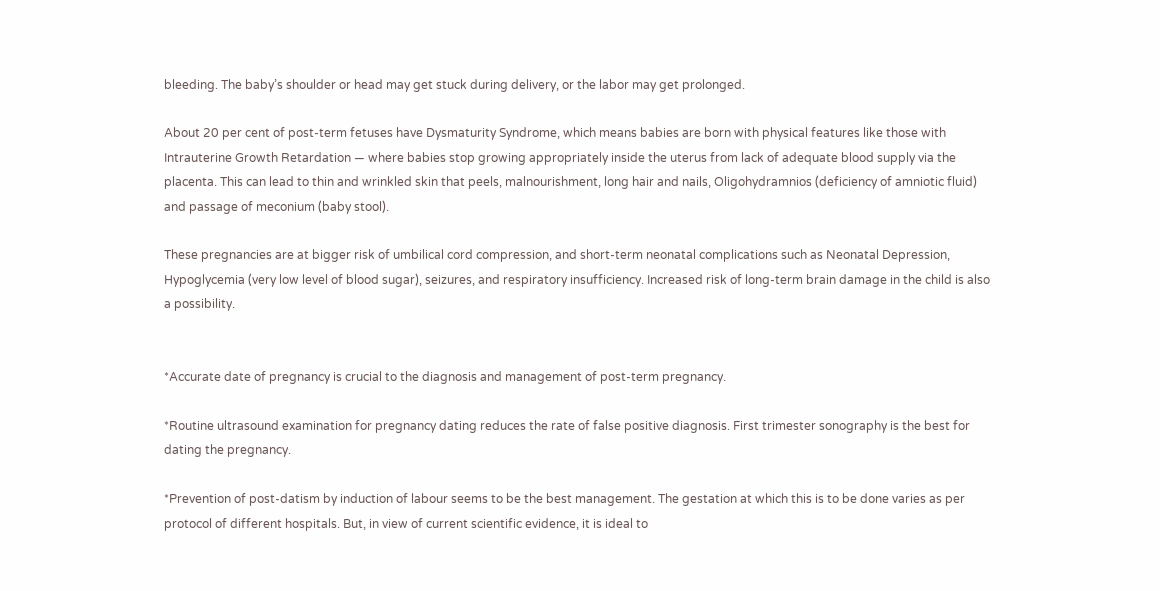bleeding. The baby’s shoulder or head may get stuck during delivery, or the labor may get prolonged.

About 20 per cent of post-term fetuses have Dysmaturity Syndrome, which means babies are born with physical features like those with Intrauterine Growth Retardation — where babies stop growing appropriately inside the uterus from lack of adequate blood supply via the placenta. This can lead to thin and wrinkled skin that peels, malnourishment, long hair and nails, Oligohydramnios (deficiency of amniotic fluid) and passage of meconium (baby stool).

These pregnancies are at bigger risk of umbilical cord compression, and short-term neonatal complications such as Neonatal Depression, Hypoglycemia (very low level of blood sugar), seizures, and respiratory insufficiency. Increased risk of long-term brain damage in the child is also a possibility.


*Accurate date of pregnancy is crucial to the diagnosis and management of post-term pregnancy.

*Routine ultrasound examination for pregnancy dating reduces the rate of false positive diagnosis. First trimester sonography is the best for dating the pregnancy.

*Prevention of post-datism by induction of labour seems to be the best management. The gestation at which this is to be done varies as per protocol of different hospitals. But, in view of current scientific evidence, it is ideal to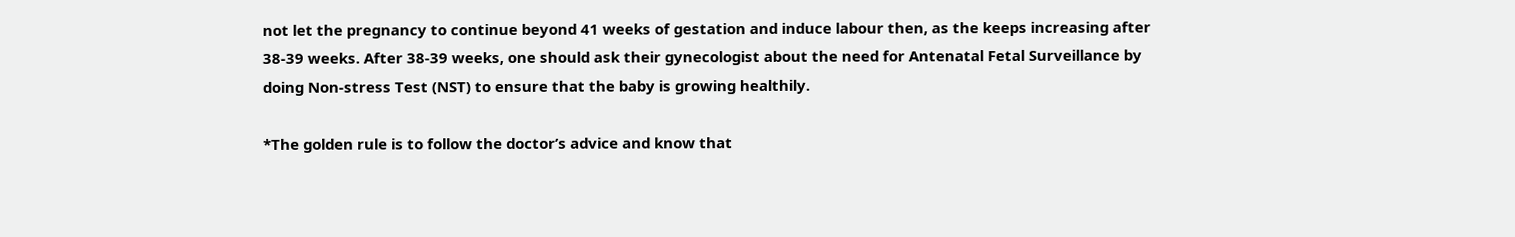not let the pregnancy to continue beyond 41 weeks of gestation and induce labour then, as the keeps increasing after 38-39 weeks. After 38-39 weeks, one should ask their gynecologist about the need for Antenatal Fetal Surveillance by doing Non-stress Test (NST) to ensure that the baby is growing healthily.

*The golden rule is to follow the doctor’s advice and know that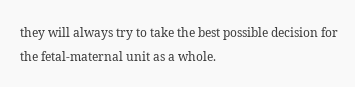they will always try to take the best possible decision for the fetal-maternal unit as a whole.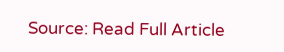Source: Read Full Article